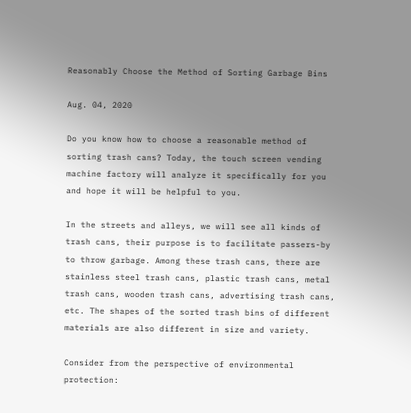Reasonably Choose the Method of Sorting Garbage Bins

Aug. 04, 2020

Do you know how to choose a reasonable method of sorting trash cans? Today, the touch screen vending machine factory will analyze it specifically for you and hope it will be helpful to you.

In the streets and alleys, we will see all kinds of trash cans, their purpose is to facilitate passers-by to throw garbage. Among these trash cans, there are stainless steel trash cans, plastic trash cans, metal trash cans, wooden trash cans, advertising trash cans, etc. The shapes of the sorted trash bins of different materials are also different in size and variety.

Consider from the perspective of environmental protection: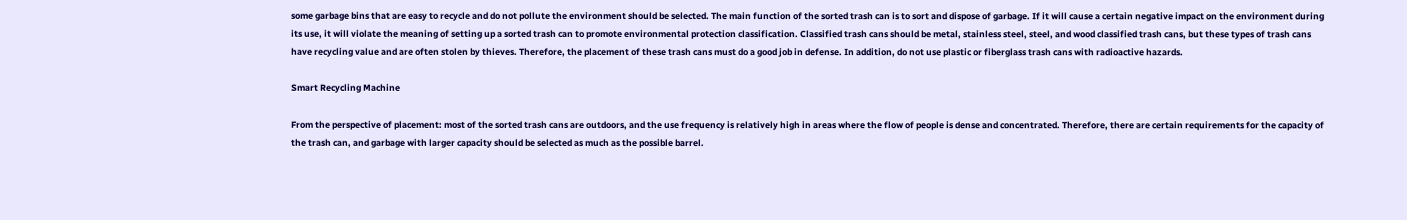some garbage bins that are easy to recycle and do not pollute the environment should be selected. The main function of the sorted trash can is to sort and dispose of garbage. If it will cause a certain negative impact on the environment during its use, it will violate the meaning of setting up a sorted trash can to promote environmental protection classification. Classified trash cans should be metal, stainless steel, steel, and wood classified trash cans, but these types of trash cans have recycling value and are often stolen by thieves. Therefore, the placement of these trash cans must do a good job in defense. In addition, do not use plastic or fiberglass trash cans with radioactive hazards.

Smart Recycling Machine

From the perspective of placement: most of the sorted trash cans are outdoors, and the use frequency is relatively high in areas where the flow of people is dense and concentrated. Therefore, there are certain requirements for the capacity of the trash can, and garbage with larger capacity should be selected as much as the possible barrel.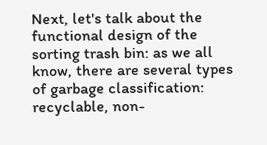Next, let's talk about the functional design of the sorting trash bin: as we all know, there are several types of garbage classification: recyclable, non-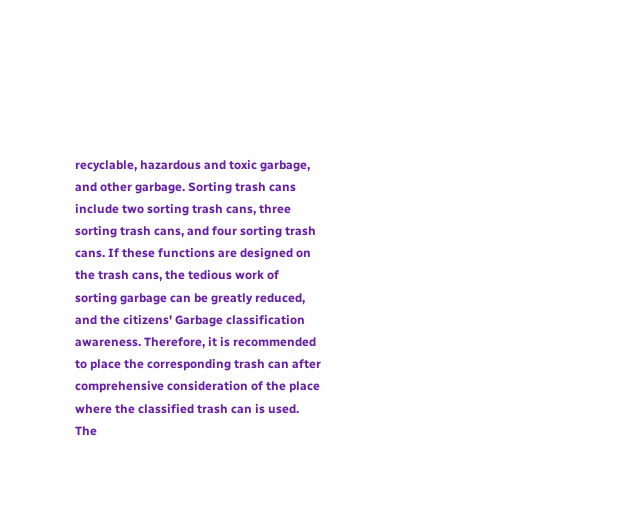recyclable, hazardous and toxic garbage, and other garbage. Sorting trash cans include two sorting trash cans, three sorting trash cans, and four sorting trash cans. If these functions are designed on the trash cans, the tedious work of sorting garbage can be greatly reduced, and the citizens' Garbage classification awareness. Therefore, it is recommended to place the corresponding trash can after comprehensive consideration of the place where the classified trash can is used. The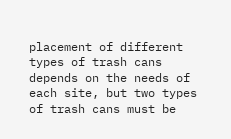placement of different types of trash cans depends on the needs of each site, but two types of trash cans must be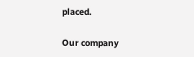placed.

Our company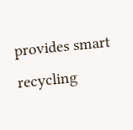provides smart recycling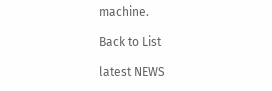machine.

Back to List

latest NEWS